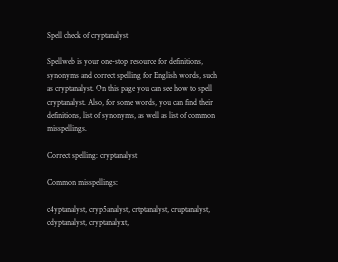Spell check of cryptanalyst

Spellweb is your one-stop resource for definitions, synonyms and correct spelling for English words, such as cryptanalyst. On this page you can see how to spell cryptanalyst. Also, for some words, you can find their definitions, list of synonyms, as well as list of common misspellings.

Correct spelling: cryptanalyst

Common misspellings:

c4yptanalyst, cryp5analyst, crtptanalyst, cruptanalyst, cdyptanalyst, cryptanalyxt,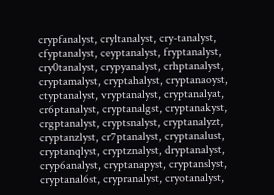crypfanalyst, cryltanalyst, cry-tanalyst, cfyptanalyst, ceyptanalyst, fryptanalyst, cry0tanalyst, crypyanalyst, crhptanalyst, cryptamalyst, cryptahalyst, cryptanaoyst, ctyptanalyst, vryptanalyst, cryptanalyat, cr6ptanalyst, cryptanalgst, cryptanakyst, crgptanalyst, cryptsnalyst, cryptanalyzt, cryptanzlyst, cr7ptanalyst, cryptanalust, cryptanqlyst, cryptznalyst, dryptanalyst, cryp6analyst, cryptanapyst, cryptanslyst, cryptanal6st, crypranalyst, cryotanalyst,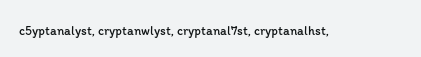c5yptanalyst, cryptanwlyst, cryptanal7st, cryptanalhst,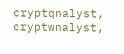cryptqnalyst, cryptwnalyst,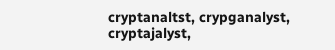cryptanaltst, crypganalyst, cryptajalyst,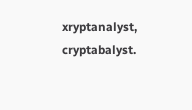xryptanalyst, cryptabalyst.